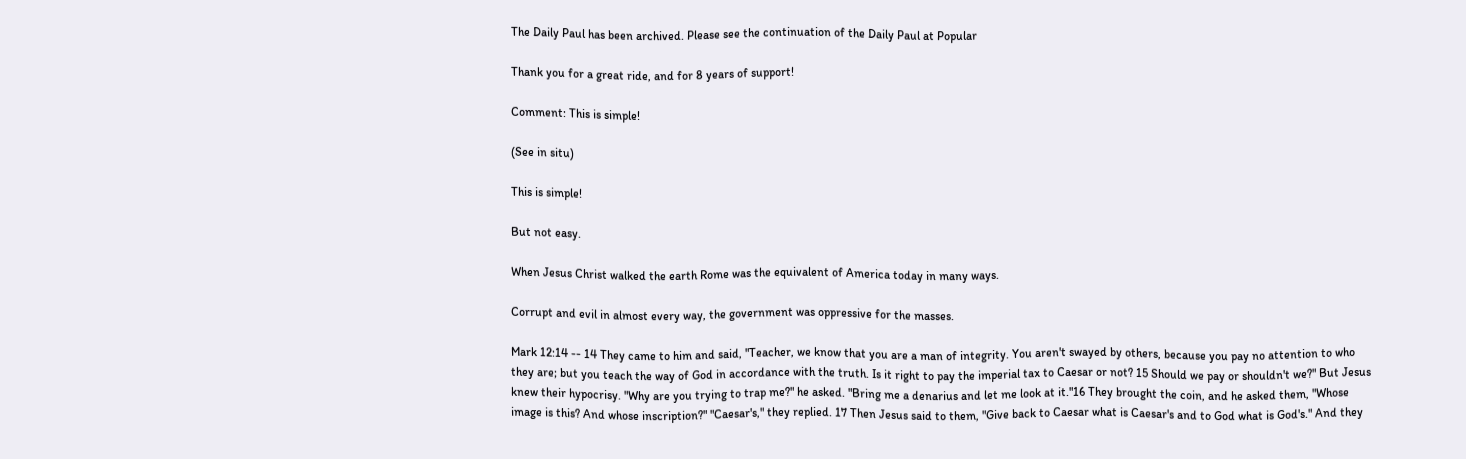The Daily Paul has been archived. Please see the continuation of the Daily Paul at Popular

Thank you for a great ride, and for 8 years of support!

Comment: This is simple!

(See in situ)

This is simple!

But not easy.

When Jesus Christ walked the earth Rome was the equivalent of America today in many ways.

Corrupt and evil in almost every way, the government was oppressive for the masses.

Mark 12:14 -- 14 They came to him and said, "Teacher, we know that you are a man of integrity. You aren't swayed by others, because you pay no attention to who they are; but you teach the way of God in accordance with the truth. Is it right to pay the imperial tax to Caesar or not? 15 Should we pay or shouldn't we?" But Jesus knew their hypocrisy. "Why are you trying to trap me?" he asked. "Bring me a denarius and let me look at it."16 They brought the coin, and he asked them, "Whose image is this? And whose inscription?" "Caesar's," they replied. 17 Then Jesus said to them, "Give back to Caesar what is Caesar's and to God what is God's." And they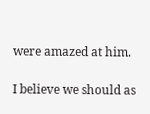were amazed at him.

I believe we should as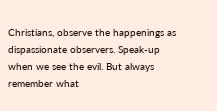Christians, observe the happenings as dispassionate observers. Speak-up when we see the evil. But always remember what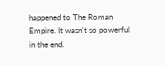happened to The Roman Empire. It wasn't so powerful in the end.